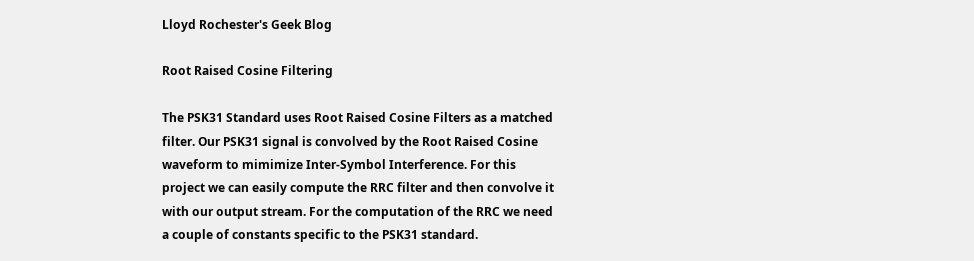Lloyd Rochester's Geek Blog

Root Raised Cosine Filtering

The PSK31 Standard uses Root Raised Cosine Filters as a matched filter. Our PSK31 signal is convolved by the Root Raised Cosine waveform to mimimize Inter-Symbol Interference. For this project we can easily compute the RRC filter and then convolve it with our output stream. For the computation of the RRC we need a couple of constants specific to the PSK31 standard.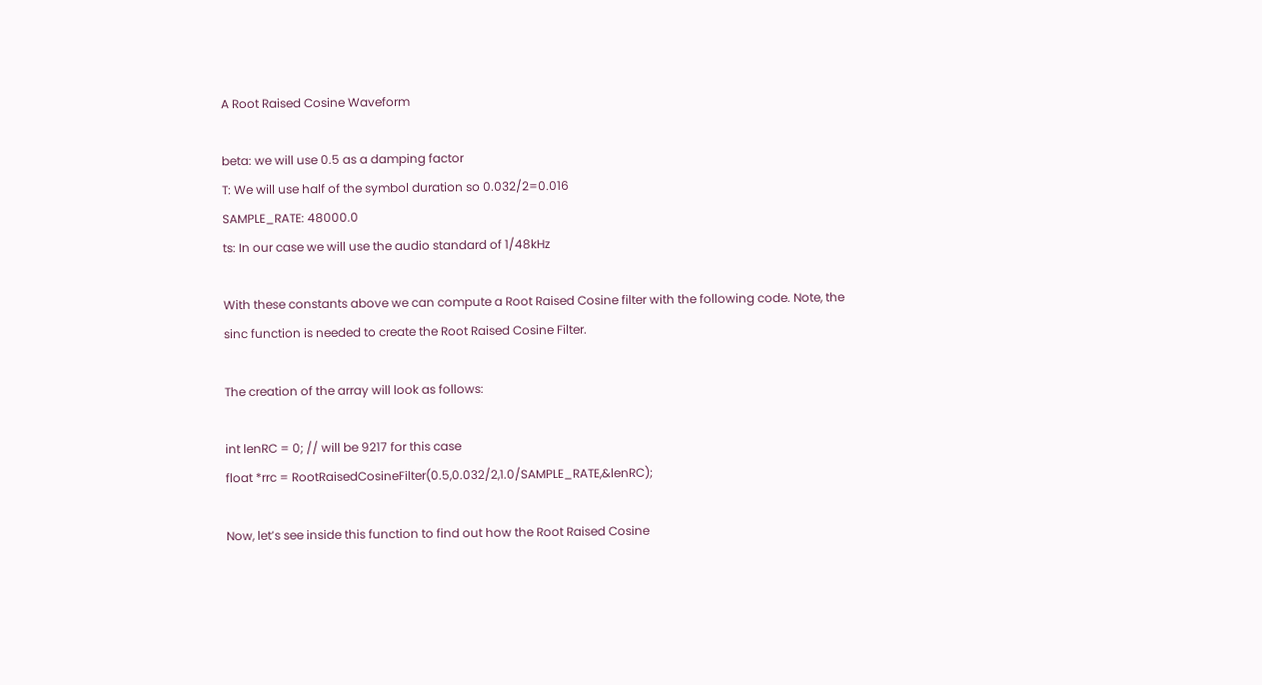A Root Raised Cosine Waveform

beta: we will use 0.5 as a damping factor
T: We will use half of the symbol duration so 0.032/2=0.016
SAMPLE_RATE: 48000.0
ts: In our case we will use the audio standard of 1/48kHz

With these constants above we can compute a Root Raised Cosine filter with the following code. Note, the sinc function is needed to create the Root Raised Cosine Filter.

The creation of the array will look as follows:

int lenRC = 0; // will be 9217 for this case
float *rrc = RootRaisedCosineFilter(0.5,0.032/2,1.0/SAMPLE_RATE,&lenRC);

Now, let’s see inside this function to find out how the Root Raised Cosine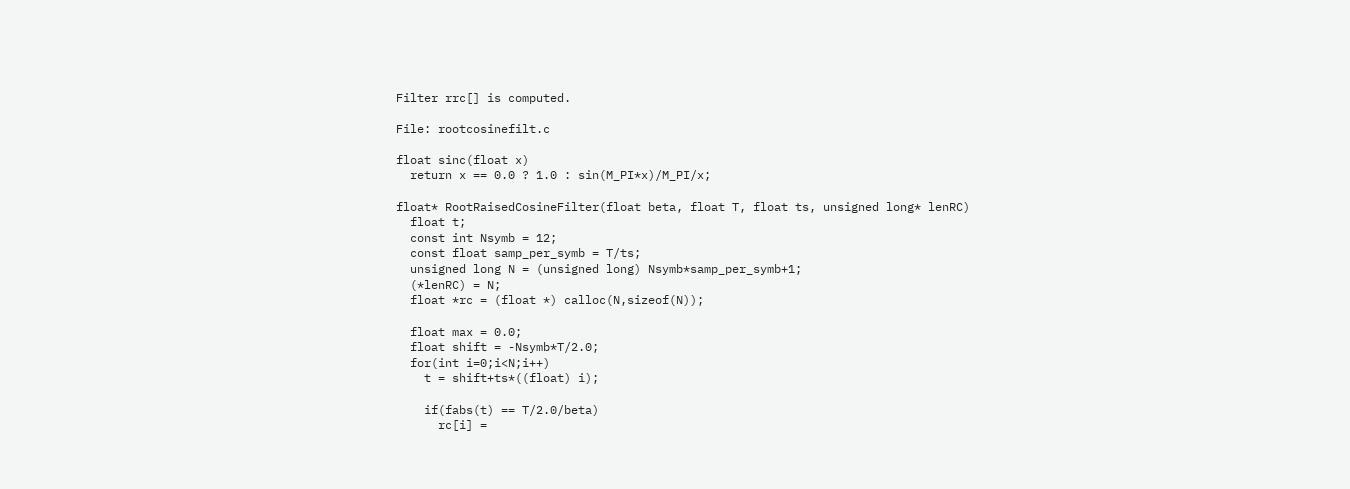Filter rrc[] is computed.

File: rootcosinefilt.c

float sinc(float x)
  return x == 0.0 ? 1.0 : sin(M_PI*x)/M_PI/x;

float* RootRaisedCosineFilter(float beta, float T, float ts, unsigned long* lenRC)
  float t;
  const int Nsymb = 12;
  const float samp_per_symb = T/ts;
  unsigned long N = (unsigned long) Nsymb*samp_per_symb+1;
  (*lenRC) = N;
  float *rc = (float *) calloc(N,sizeof(N));

  float max = 0.0;
  float shift = -Nsymb*T/2.0;
  for(int i=0;i<N;i++)
    t = shift+ts*((float) i);

    if(fabs(t) == T/2.0/beta)
      rc[i] =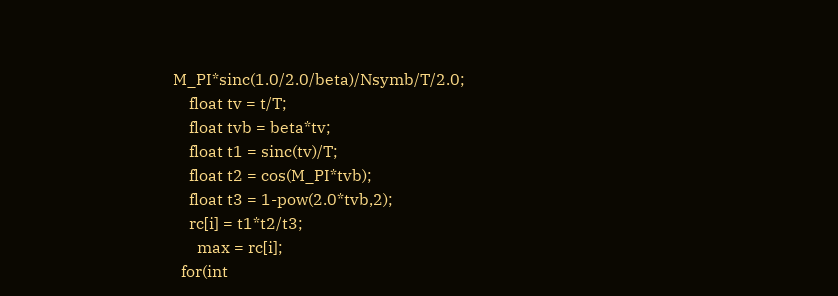M_PI*sinc(1.0/2.0/beta)/Nsymb/T/2.0;
    float tv = t/T;
    float tvb = beta*tv;
    float t1 = sinc(tv)/T;
    float t2 = cos(M_PI*tvb);
    float t3 = 1-pow(2.0*tvb,2);
    rc[i] = t1*t2/t3;
      max = rc[i];
  for(int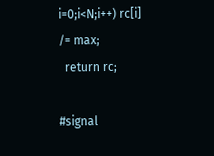i=0;i<N;i++) rc[i] /= max;
  return rc;

#signal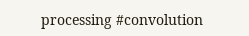processing #convolution